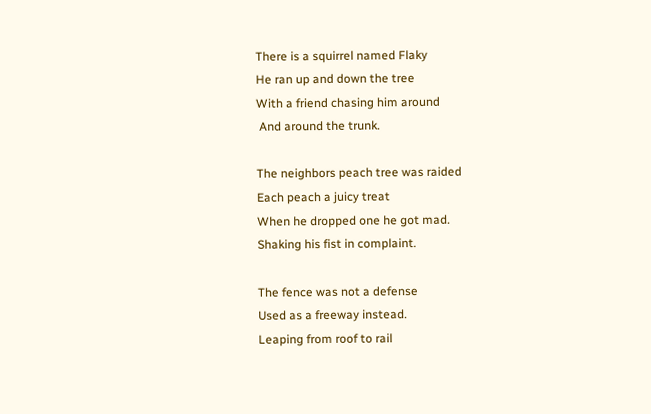There is a squirrel named Flaky
He ran up and down the tree
With a friend chasing him around
 And around the trunk.

The neighbors peach tree was raided
Each peach a juicy treat
When he dropped one he got mad.
Shaking his fist in complaint.

The fence was not a defense
Used as a freeway instead.
Leaping from roof to rail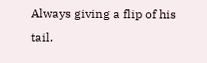Always giving a flip of his tail.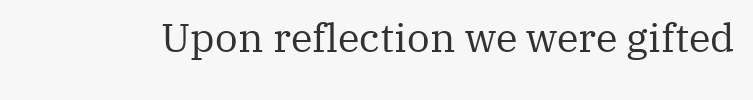Upon reflection we were gifted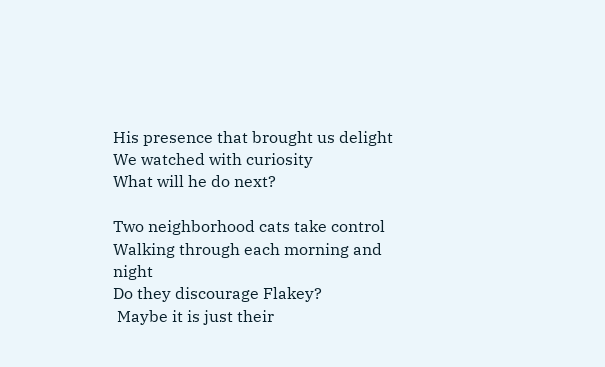His presence that brought us delight
We watched with curiosity
What will he do next?

Two neighborhood cats take control
Walking through each morning and night
Do they discourage Flakey?
 Maybe it is just their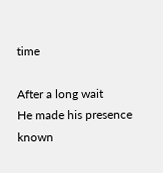time

After a long wait
He made his presence known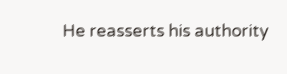He reasserts his authority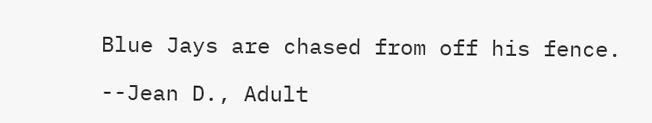Blue Jays are chased from off his fence.

--Jean D., Adult